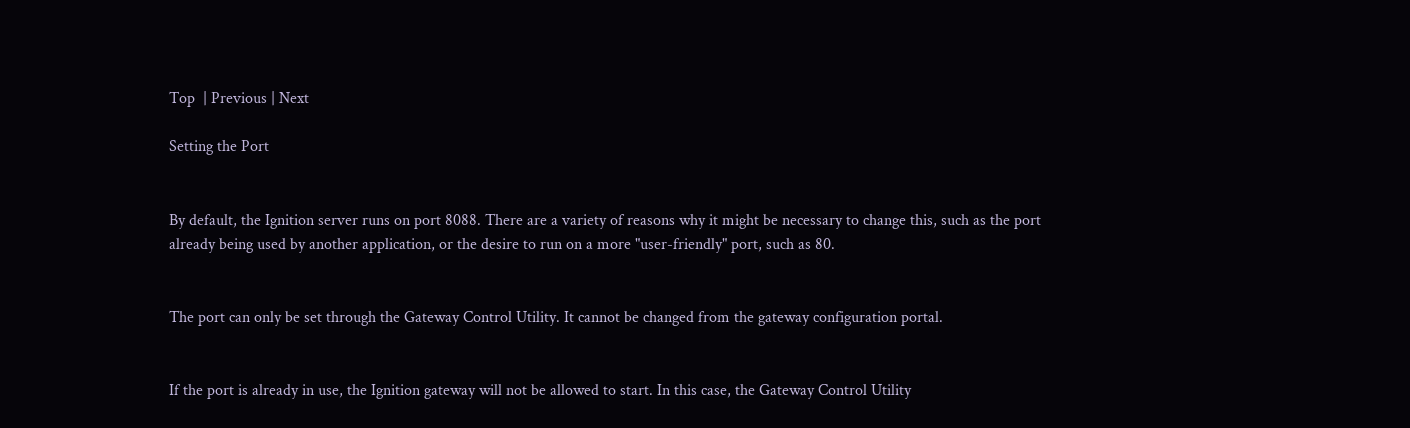Top  | Previous | Next

Setting the Port


By default, the Ignition server runs on port 8088. There are a variety of reasons why it might be necessary to change this, such as the port already being used by another application, or the desire to run on a more "user-friendly" port, such as 80.


The port can only be set through the Gateway Control Utility. It cannot be changed from the gateway configuration portal.


If the port is already in use, the Ignition gateway will not be allowed to start. In this case, the Gateway Control Utility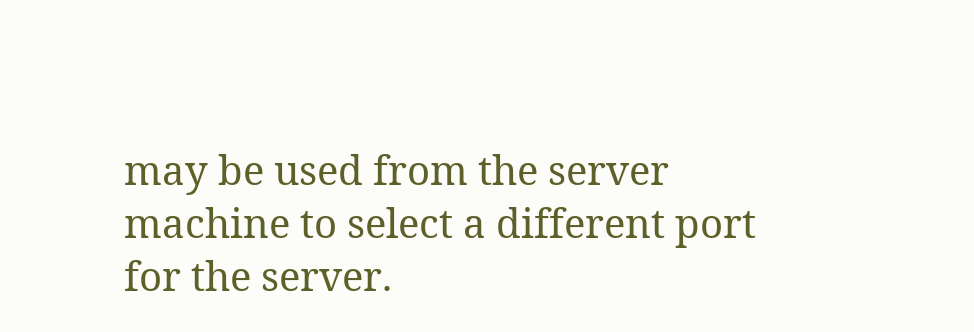may be used from the server machine to select a different port for the server.